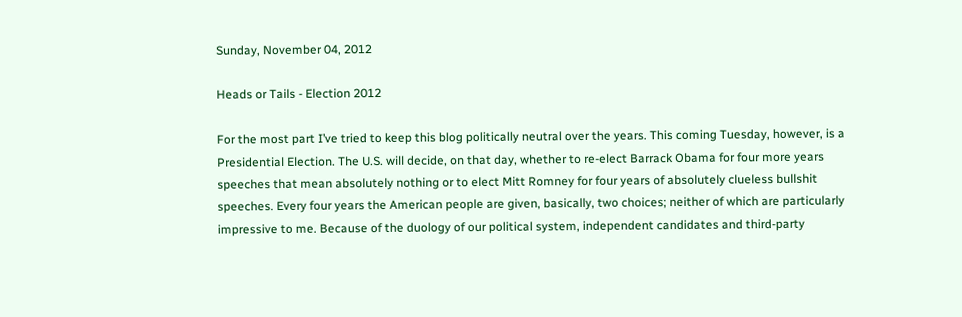Sunday, November 04, 2012

Heads or Tails - Election 2012

For the most part I’ve tried to keep this blog politically neutral over the years. This coming Tuesday, however, is a Presidential Election. The U.S. will decide, on that day, whether to re-elect Barrack Obama for four more years speeches that mean absolutely nothing or to elect Mitt Romney for four years of absolutely clueless bullshit speeches. Every four years the American people are given, basically, two choices; neither of which are particularly impressive to me. Because of the duology of our political system, independent candidates and third-party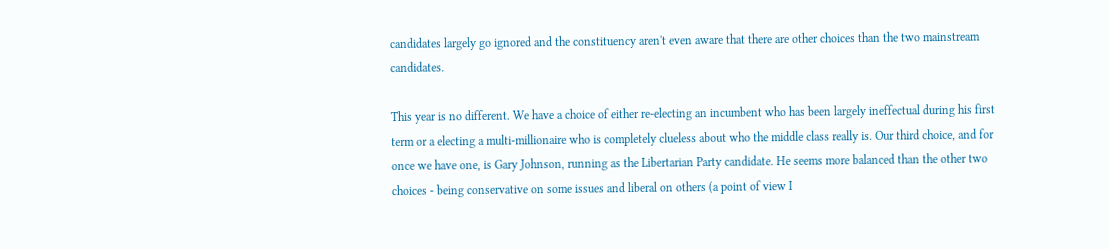candidates largely go ignored and the constituency aren't even aware that there are other choices than the two mainstream candidates.

This year is no different. We have a choice of either re-electing an incumbent who has been largely ineffectual during his first term or a electing a multi-millionaire who is completely clueless about who the middle class really is. Our third choice, and for once we have one, is Gary Johnson, running as the Libertarian Party candidate. He seems more balanced than the other two choices - being conservative on some issues and liberal on others (a point of view I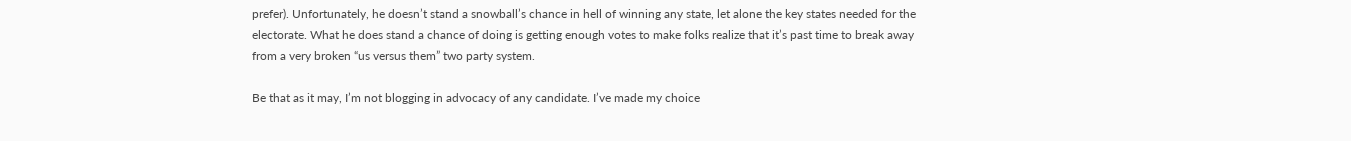prefer). Unfortunately, he doesn’t stand a snowball’s chance in hell of winning any state, let alone the key states needed for the electorate. What he does stand a chance of doing is getting enough votes to make folks realize that it’s past time to break away from a very broken “us versus them” two party system.

Be that as it may, I’m not blogging in advocacy of any candidate. I’ve made my choice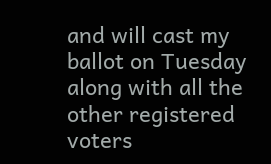and will cast my ballot on Tuesday along with all the other registered voters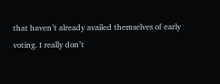that haven’t already availed themselves of early voting. I really don’t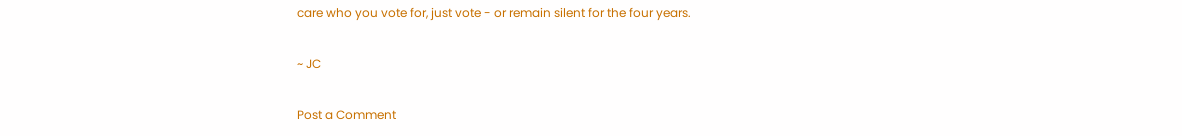care who you vote for, just vote - or remain silent for the four years.

~ JC

Post a Comment